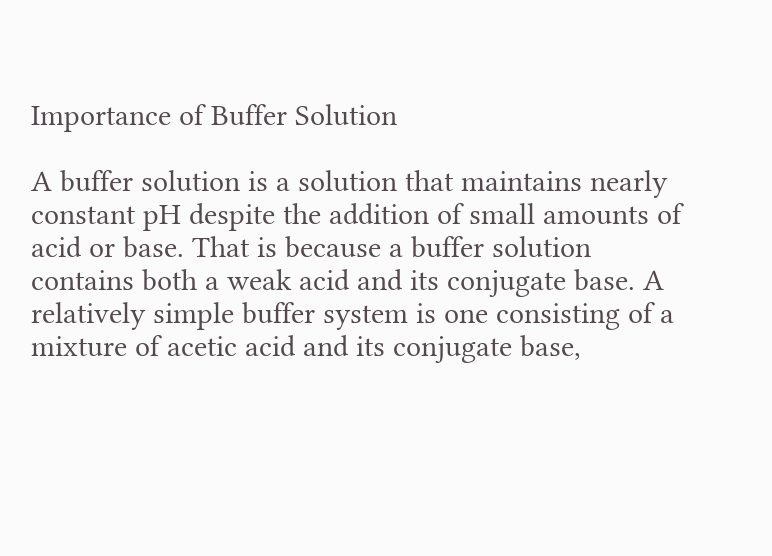Importance of Buffer Solution

A buffer solution is a solution that maintains nearly constant pH despite the addition of small amounts of acid or base. That is because a buffer solution contains both a weak acid and its conjugate base. A relatively simple buffer system is one consisting of a mixture of acetic acid and its conjugate base,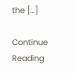the […]

Continue Reading